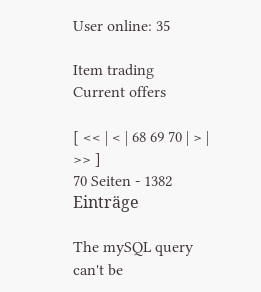User online: 35

Item trading
Current offers

[ << | < | 68 69 70 | > | >> ]
70 Seiten - 1382 Einträge

The mySQL query can't be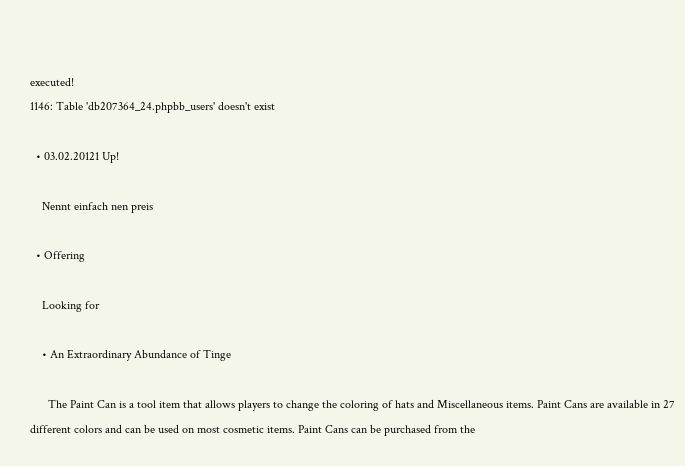executed!
1146: Table 'db207364_24.phpbb_users' doesn't exist

  • 03.02.20121 Up!

    Nennt einfach nen preis

  • Offering

    Looking for

    • An Extraordinary Abundance of Tinge

      The Paint Can is a tool item that allows players to change the coloring of hats and Miscellaneous items. Paint Cans are available in 27 different colors and can be used on most cosmetic items. Paint Cans can be purchased from the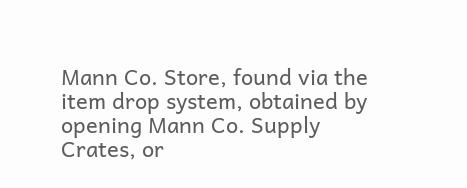Mann Co. Store, found via the item drop system, obtained by opening Mann Co. Supply Crates, or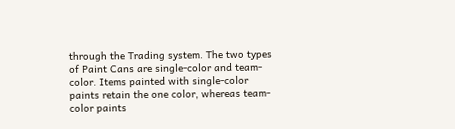through the Trading system. The two types of Paint Cans are single-color and team-color. Items painted with single-color paints retain the one color, whereas team-color paints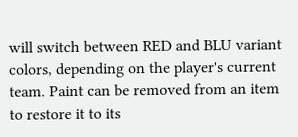will switch between RED and BLU variant colors, depending on the player's current team. Paint can be removed from an item to restore it to its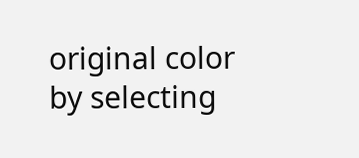original color by selecting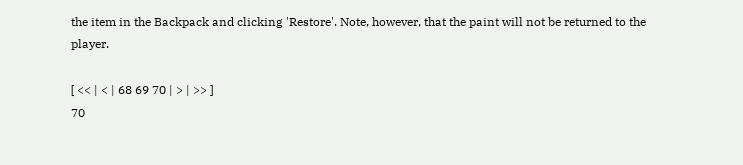the item in the Backpack and clicking 'Restore'. Note, however, that the paint will not be returned to the player.

[ << | < | 68 69 70 | > | >> ]
70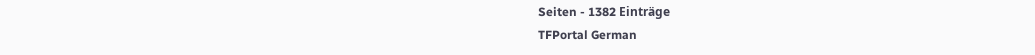Seiten - 1382 Einträge
TFPortal German